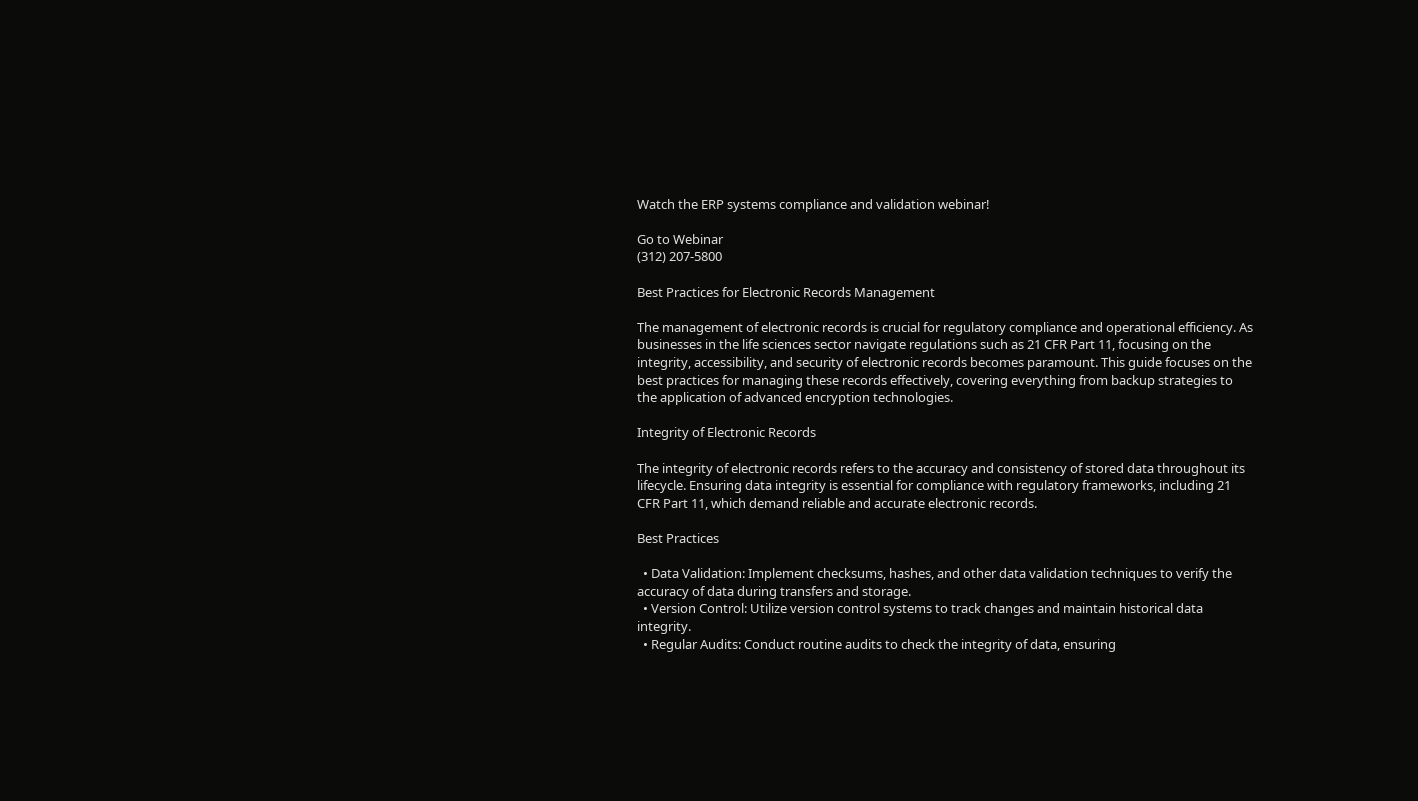Watch the ERP systems compliance and validation webinar!

Go to Webinar
(312) 207-5800

Best Practices for Electronic Records Management

The management of electronic records is crucial for regulatory compliance and operational efficiency. As businesses in the life sciences sector navigate regulations such as 21 CFR Part 11, focusing on the integrity, accessibility, and security of electronic records becomes paramount. This guide focuses on the best practices for managing these records effectively, covering everything from backup strategies to the application of advanced encryption technologies.

Integrity of Electronic Records

The integrity of electronic records refers to the accuracy and consistency of stored data throughout its lifecycle. Ensuring data integrity is essential for compliance with regulatory frameworks, including 21 CFR Part 11, which demand reliable and accurate electronic records.

Best Practices

  • Data Validation: Implement checksums, hashes, and other data validation techniques to verify the accuracy of data during transfers and storage.
  • Version Control: Utilize version control systems to track changes and maintain historical data integrity.
  • Regular Audits: Conduct routine audits to check the integrity of data, ensuring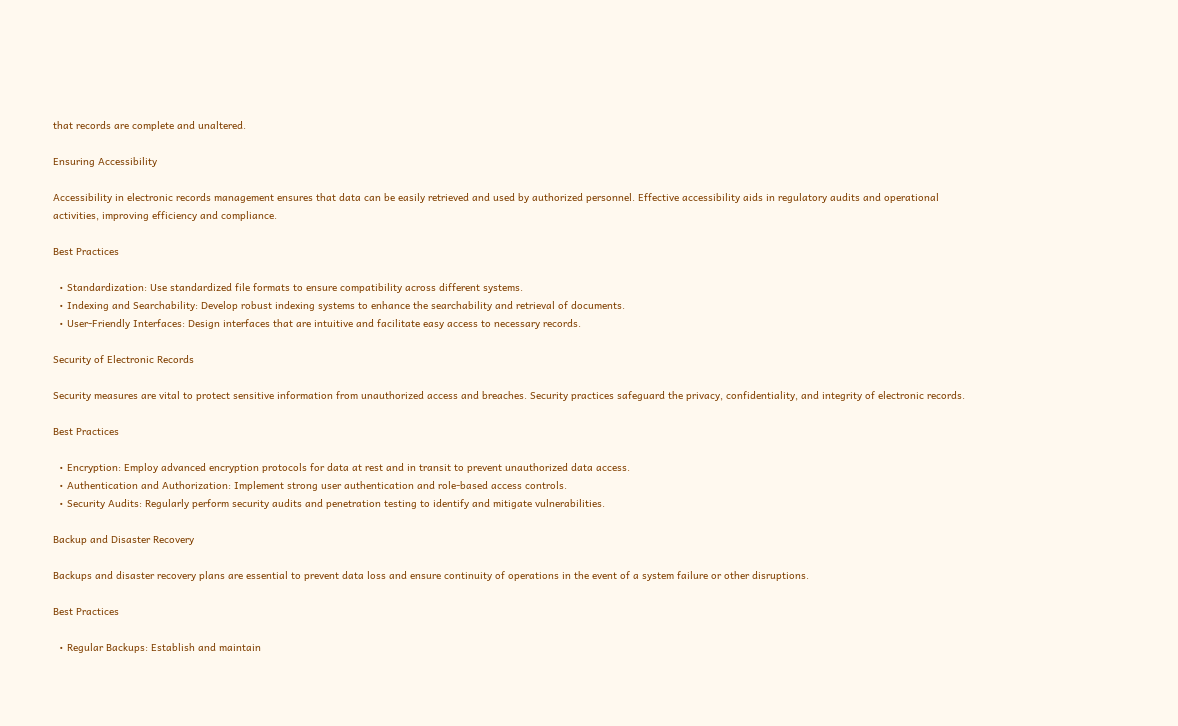that records are complete and unaltered.

Ensuring Accessibility

Accessibility in electronic records management ensures that data can be easily retrieved and used by authorized personnel. Effective accessibility aids in regulatory audits and operational activities, improving efficiency and compliance.

Best Practices

  • Standardization: Use standardized file formats to ensure compatibility across different systems.
  • Indexing and Searchability: Develop robust indexing systems to enhance the searchability and retrieval of documents.
  • User-Friendly Interfaces: Design interfaces that are intuitive and facilitate easy access to necessary records.

Security of Electronic Records

Security measures are vital to protect sensitive information from unauthorized access and breaches. Security practices safeguard the privacy, confidentiality, and integrity of electronic records.

Best Practices

  • Encryption: Employ advanced encryption protocols for data at rest and in transit to prevent unauthorized data access.
  • Authentication and Authorization: Implement strong user authentication and role-based access controls.
  • Security Audits: Regularly perform security audits and penetration testing to identify and mitigate vulnerabilities.

Backup and Disaster Recovery

Backups and disaster recovery plans are essential to prevent data loss and ensure continuity of operations in the event of a system failure or other disruptions.

Best Practices

  • Regular Backups: Establish and maintain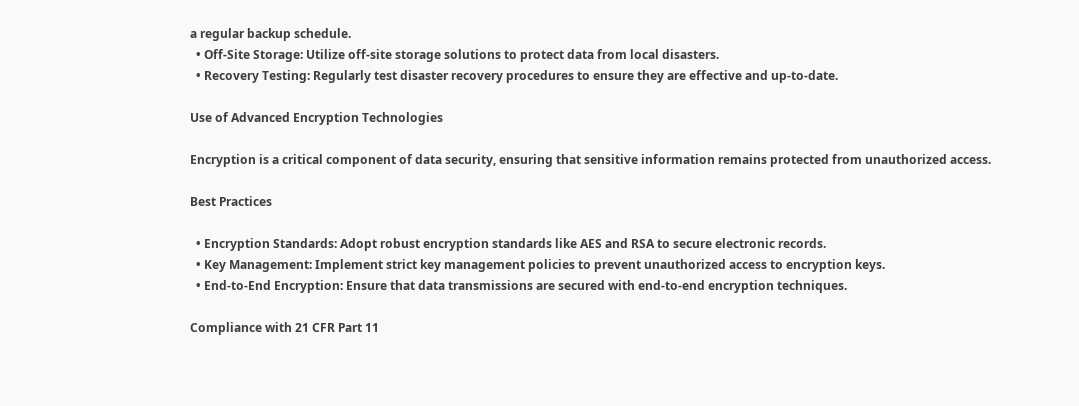a regular backup schedule.
  • Off-Site Storage: Utilize off-site storage solutions to protect data from local disasters.
  • Recovery Testing: Regularly test disaster recovery procedures to ensure they are effective and up-to-date.

Use of Advanced Encryption Technologies

Encryption is a critical component of data security, ensuring that sensitive information remains protected from unauthorized access.

Best Practices

  • Encryption Standards: Adopt robust encryption standards like AES and RSA to secure electronic records.
  • Key Management: Implement strict key management policies to prevent unauthorized access to encryption keys.
  • End-to-End Encryption: Ensure that data transmissions are secured with end-to-end encryption techniques.

Compliance with 21 CFR Part 11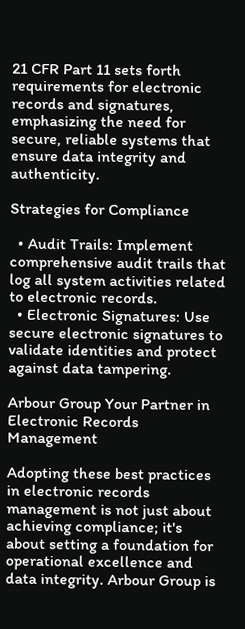21 CFR Part 11 sets forth requirements for electronic records and signatures, emphasizing the need for secure, reliable systems that ensure data integrity and authenticity.

Strategies for Compliance

  • Audit Trails: Implement comprehensive audit trails that log all system activities related to electronic records.
  • Electronic Signatures: Use secure electronic signatures to validate identities and protect against data tampering.

Arbour Group Your Partner in Electronic Records Management

Adopting these best practices in electronic records management is not just about achieving compliance; it's about setting a foundation for operational excellence and data integrity. Arbour Group is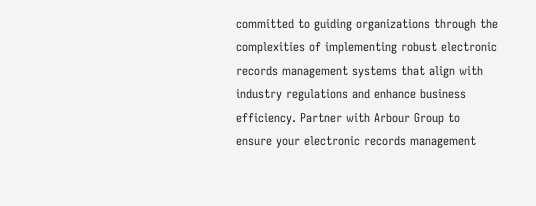committed to guiding organizations through the complexities of implementing robust electronic records management systems that align with industry regulations and enhance business efficiency. Partner with Arbour Group to ensure your electronic records management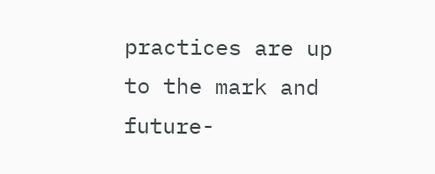practices are up to the mark and future-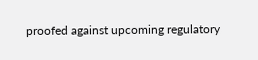proofed against upcoming regulatory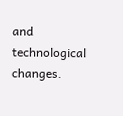and technological changes.